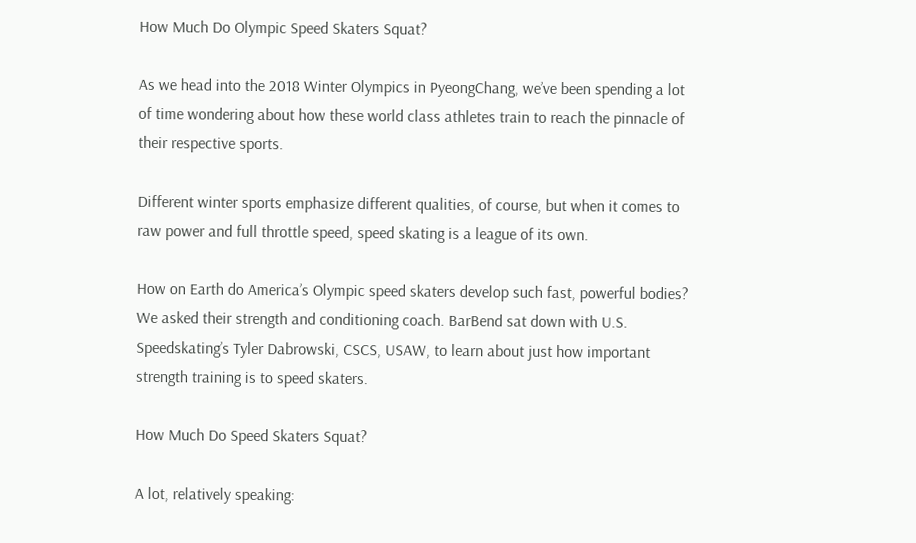How Much Do Olympic Speed Skaters Squat?

As we head into the 2018 Winter Olympics in PyeongChang, we’ve been spending a lot of time wondering about how these world class athletes train to reach the pinnacle of their respective sports.

Different winter sports emphasize different qualities, of course, but when it comes to raw power and full throttle speed, speed skating is a league of its own.

How on Earth do America’s Olympic speed skaters develop such fast, powerful bodies? We asked their strength and conditioning coach. BarBend sat down with U.S. Speedskating’s Tyler Dabrowski, CSCS, USAW, to learn about just how important strength training is to speed skaters.

How Much Do Speed Skaters Squat?

A lot, relatively speaking: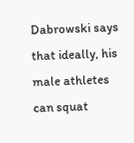Dabrowski says that ideally, his male athletes can squat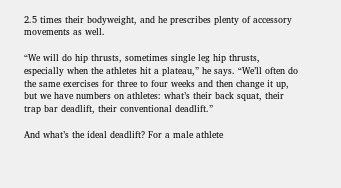2.5 times their bodyweight, and he prescribes plenty of accessory movements as well.

“We will do hip thrusts, sometimes single leg hip thrusts, especially when the athletes hit a plateau,” he says. “We’ll often do the same exercises for three to four weeks and then change it up, but we have numbers on athletes: what’s their back squat, their trap bar deadlift, their conventional deadlift.”

And what’s the ideal deadlift? For a male athlete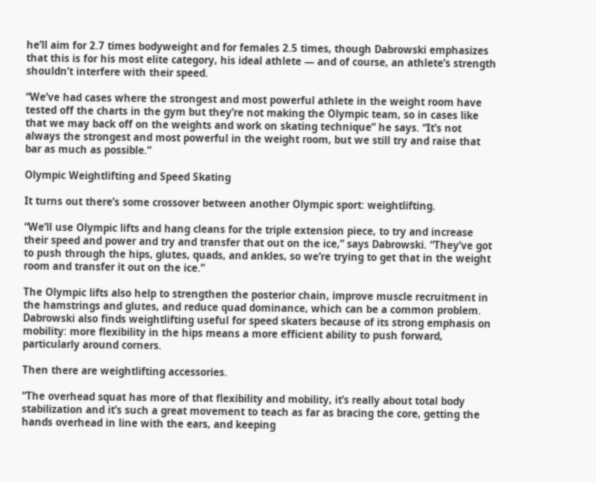he’ll aim for 2.7 times bodyweight and for females 2.5 times, though Dabrowski emphasizes that this is for his most elite category, his ideal athlete — and of course, an athlete’s strength shouldn’t interfere with their speed.

“We’ve had cases where the strongest and most powerful athlete in the weight room have tested off the charts in the gym but they’re not making the Olympic team, so in cases like that we may back off on the weights and work on skating technique” he says. “It’s not always the strongest and most powerful in the weight room, but we still try and raise that bar as much as possible.”

Olympic Weightlifting and Speed Skating

It turns out there’s some crossover between another Olympic sport: weightlifting.

“We’ll use Olympic lifts and hang cleans for the triple extension piece, to try and increase their speed and power and try and transfer that out on the ice,” says Dabrowski. “They’ve got to push through the hips, glutes, quads, and ankles, so we’re trying to get that in the weight room and transfer it out on the ice.”

The Olympic lifts also help to strengthen the posterior chain, improve muscle recruitment in the hamstrings and glutes, and reduce quad dominance, which can be a common problem. Dabrowski also finds weightlifting useful for speed skaters because of its strong emphasis on mobility: more flexibility in the hips means a more efficient ability to push forward, particularly around corners.

Then there are weightlifting accessories.

“The overhead squat has more of that flexibility and mobility, it’s really about total body stabilization and it’s such a great movement to teach as far as bracing the core, getting the hands overhead in line with the ears, and keeping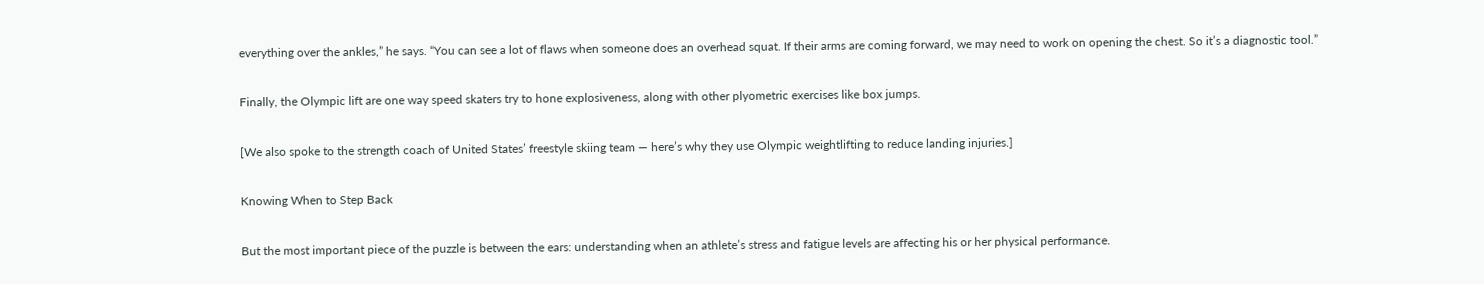everything over the ankles,” he says. “You can see a lot of flaws when someone does an overhead squat. If their arms are coming forward, we may need to work on opening the chest. So it’s a diagnostic tool.”

Finally, the Olympic lift are one way speed skaters try to hone explosiveness, along with other plyometric exercises like box jumps.

[We also spoke to the strength coach of United States’ freestyle skiing team — here’s why they use Olympic weightlifting to reduce landing injuries.]

Knowing When to Step Back

But the most important piece of the puzzle is between the ears: understanding when an athlete’s stress and fatigue levels are affecting his or her physical performance.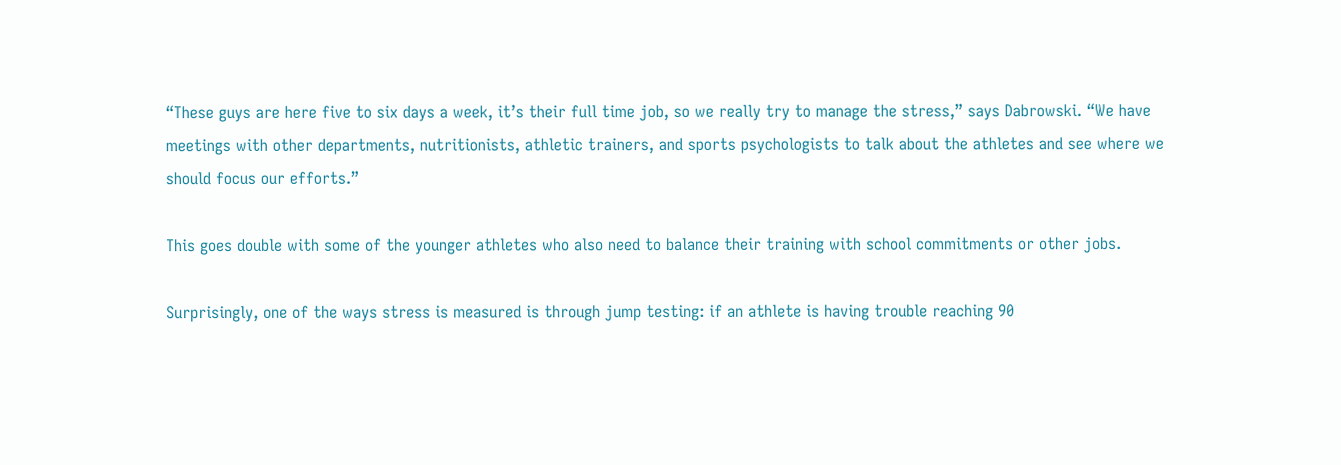“These guys are here five to six days a week, it’s their full time job, so we really try to manage the stress,” says Dabrowski. “We have meetings with other departments, nutritionists, athletic trainers, and sports psychologists to talk about the athletes and see where we should focus our efforts.”

This goes double with some of the younger athletes who also need to balance their training with school commitments or other jobs.

Surprisingly, one of the ways stress is measured is through jump testing: if an athlete is having trouble reaching 90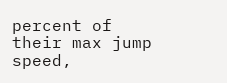percent of their max jump speed,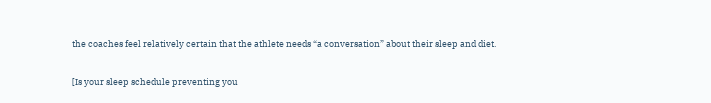the coaches feel relatively certain that the athlete needs “a conversation” about their sleep and diet.

[Is your sleep schedule preventing you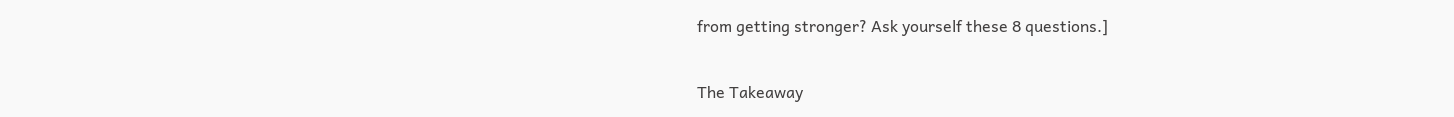from getting stronger? Ask yourself these 8 questions.]

The Takeaway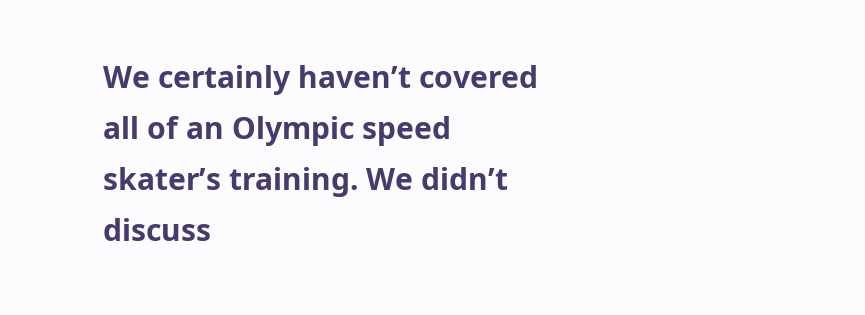We certainly haven’t covered all of an Olympic speed skater’s training. We didn’t discuss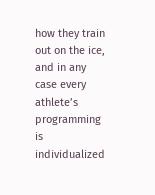how they train out on the ice, and in any case every athlete’s programming is individualized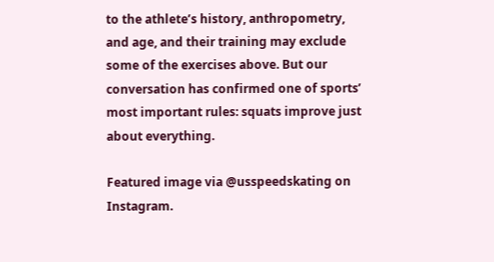to the athlete’s history, anthropometry, and age, and their training may exclude some of the exercises above. But our conversation has confirmed one of sports’ most important rules: squats improve just about everything.

Featured image via @usspeedskating on Instagram.